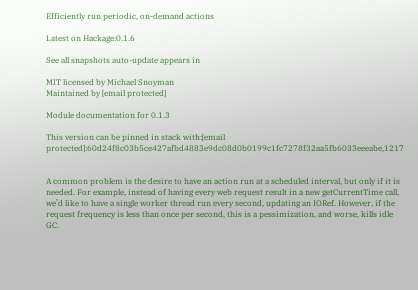Efficiently run periodic, on-demand actions

Latest on Hackage:0.1.6

See all snapshots auto-update appears in

MIT licensed by Michael Snoyman
Maintained by [email protected]

Module documentation for 0.1.3

This version can be pinned in stack with:[email protected]:60d24f8c03b5ce427afbd4883e9dc08d0b0199c1fc7278f32aa5fb6033eeeabe,1217


A common problem is the desire to have an action run at a scheduled interval, but only if it is needed. For example, instead of having every web request result in a new getCurrentTime call, we’d like to have a single worker thread run every second, updating an IORef. However, if the request frequency is less than once per second, this is a pessimization, and worse, kills idle GC.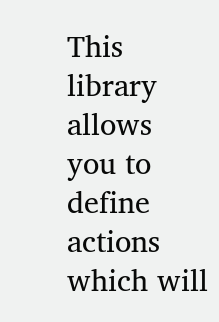This library allows you to define actions which will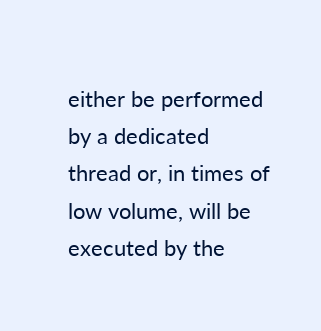either be performed by a dedicated thread or, in times of low volume, will be executed by the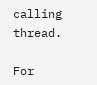calling thread.

For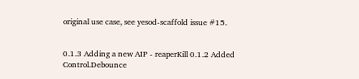original use case, see yesod-scaffold issue #15.


0.1.3 Adding a new AIP - reaperKill 0.1.2 Added Control.Debounce